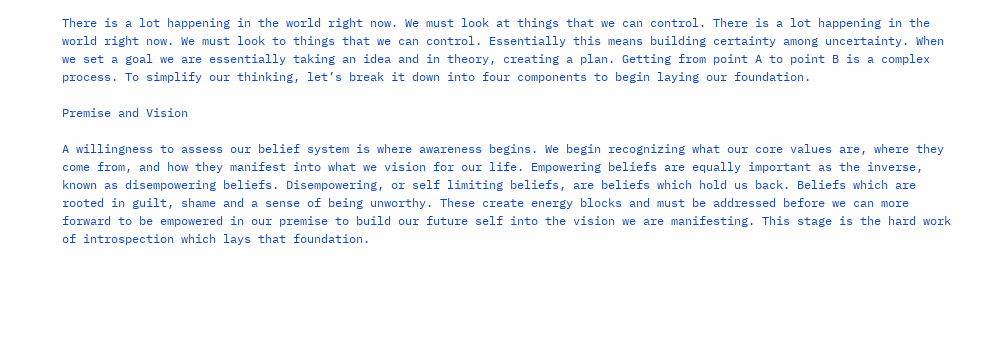There is a lot happening in the world right now. We must look at things that we can control. There is a lot happening in the world right now. We must look to things that we can control. Essentially this means building certainty among uncertainty. When we set a goal we are essentially taking an idea and in theory, creating a plan. Getting from point A to point B is a complex process. To simplify our thinking, let’s break it down into four components to begin laying our foundation.

Premise and Vision

A willingness to assess our belief system is where awareness begins. We begin recognizing what our core values are, where they come from, and how they manifest into what we vision for our life. Empowering beliefs are equally important as the inverse, known as disempowering beliefs. Disempowering, or self limiting beliefs, are beliefs which hold us back. Beliefs which are rooted in guilt, shame and a sense of being unworthy. These create energy blocks and must be addressed before we can more forward to be empowered in our premise to build our future self into the vision we are manifesting. This stage is the hard work of introspection which lays that foundation.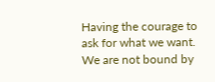Having the courage to ask for what we want. We are not bound by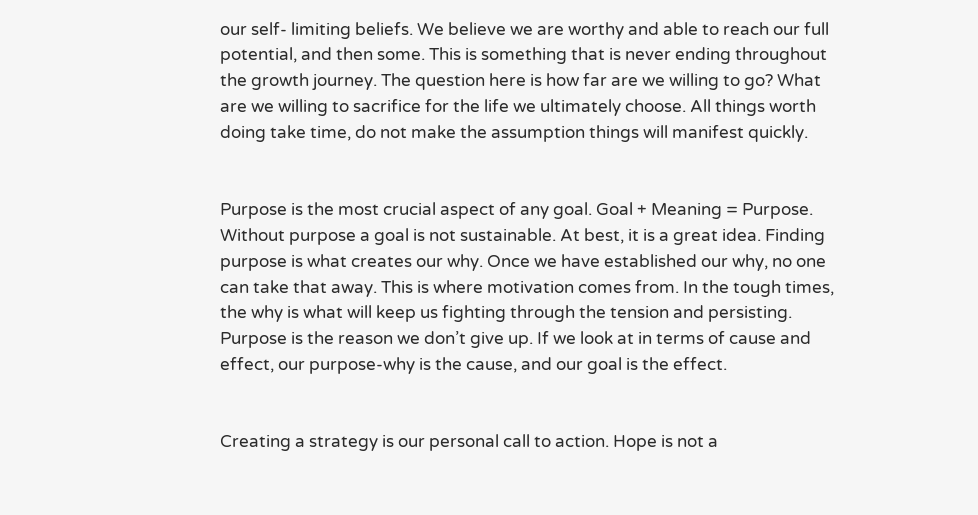our self- limiting beliefs. We believe we are worthy and able to reach our full potential, and then some. This is something that is never ending throughout the growth journey. The question here is how far are we willing to go? What are we willing to sacrifice for the life we ultimately choose. All things worth doing take time, do not make the assumption things will manifest quickly.


Purpose is the most crucial aspect of any goal. Goal + Meaning = Purpose. Without purpose a goal is not sustainable. At best, it is a great idea. Finding purpose is what creates our why. Once we have established our why, no one can take that away. This is where motivation comes from. In the tough times, the why is what will keep us fighting through the tension and persisting. Purpose is the reason we don’t give up. If we look at in terms of cause and effect, our purpose-why is the cause, and our goal is the effect.


Creating a strategy is our personal call to action. Hope is not a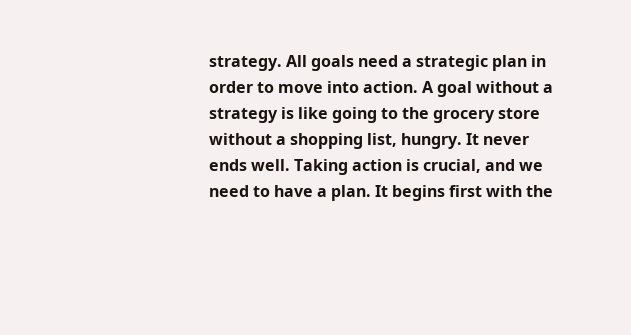strategy. All goals need a strategic plan in order to move into action. A goal without a strategy is like going to the grocery store without a shopping list, hungry. It never ends well. Taking action is crucial, and we need to have a plan. It begins first with the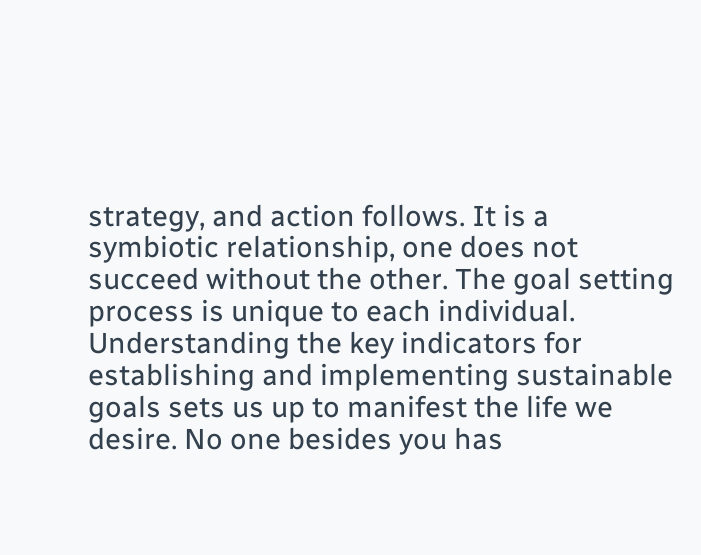strategy, and action follows. It is a symbiotic relationship, one does not succeed without the other. The goal setting process is unique to each individual. Understanding the key indicators for establishing and implementing sustainable goals sets us up to manifest the life we desire. No one besides you has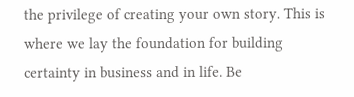the privilege of creating your own story. This is where we lay the foundation for building certainty in business and in life. Be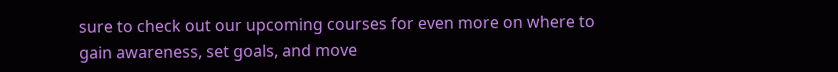sure to check out our upcoming courses for even more on where to gain awareness, set goals, and move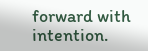forward with intention.